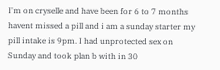I'm on cryselle and have been for 6 to 7 months havent missed a pill and i am a sunday starter my pill intake is 9pm. I had unprotected sex on Sunday and took plan b with in 30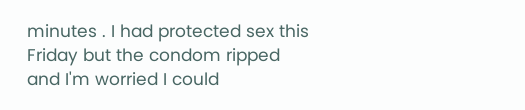minutes . I had protected sex this Friday but the condom ripped and I'm worried I could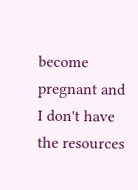become pregnant and I don't have the resources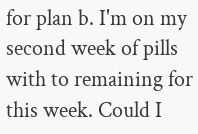for plan b. I'm on my second week of pills with to remaining for this week. Could I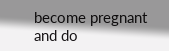become pregnant and do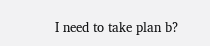I need to take plan b?